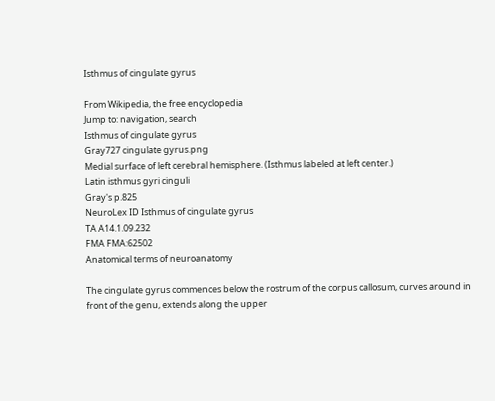Isthmus of cingulate gyrus

From Wikipedia, the free encyclopedia
Jump to: navigation, search
Isthmus of cingulate gyrus
Gray727 cingulate gyrus.png
Medial surface of left cerebral hemisphere. (Isthmus labeled at left center.)
Latin isthmus gyri cinguli
Gray's p.825
NeuroLex ID Isthmus of cingulate gyrus
TA A14.1.09.232
FMA FMA:62502
Anatomical terms of neuroanatomy

The cingulate gyrus commences below the rostrum of the corpus callosum, curves around in front of the genu, extends along the upper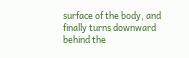surface of the body, and finally turns downward behind the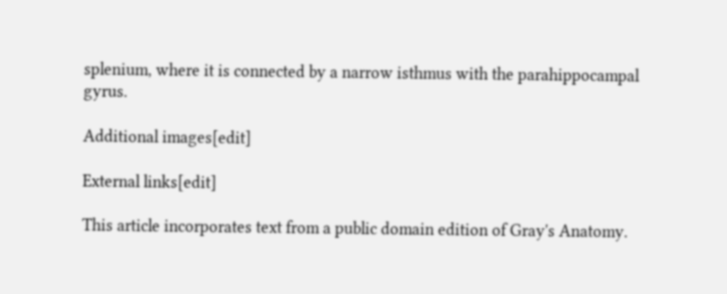splenium, where it is connected by a narrow isthmus with the parahippocampal gyrus.

Additional images[edit]

External links[edit]

This article incorporates text from a public domain edition of Gray's Anatomy.